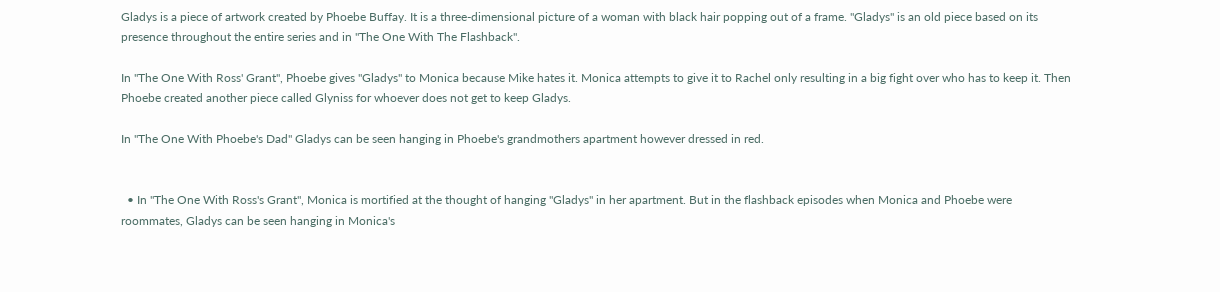Gladys is a piece of artwork created by Phoebe Buffay. It is a three-dimensional picture of a woman with black hair popping out of a frame. "Gladys" is an old piece based on its presence throughout the entire series and in "The One With The Flashback".

In "The One With Ross' Grant", Phoebe gives "Gladys" to Monica because Mike hates it. Monica attempts to give it to Rachel only resulting in a big fight over who has to keep it. Then Phoebe created another piece called Glyniss for whoever does not get to keep Gladys.

In "The One With Phoebe's Dad" Gladys can be seen hanging in Phoebe's grandmothers apartment however dressed in red.


  • In "The One With Ross's Grant", Monica is mortified at the thought of hanging "Gladys" in her apartment. But in the flashback episodes when Monica and Phoebe were roommates, Gladys can be seen hanging in Monica's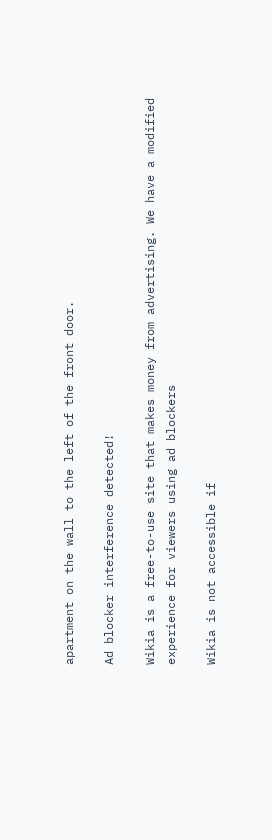apartment on the wall to the left of the front door.

Ad blocker interference detected!

Wikia is a free-to-use site that makes money from advertising. We have a modified experience for viewers using ad blockers

Wikia is not accessible if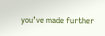you’ve made further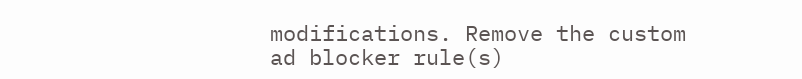modifications. Remove the custom ad blocker rule(s)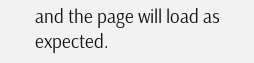and the page will load as expected.